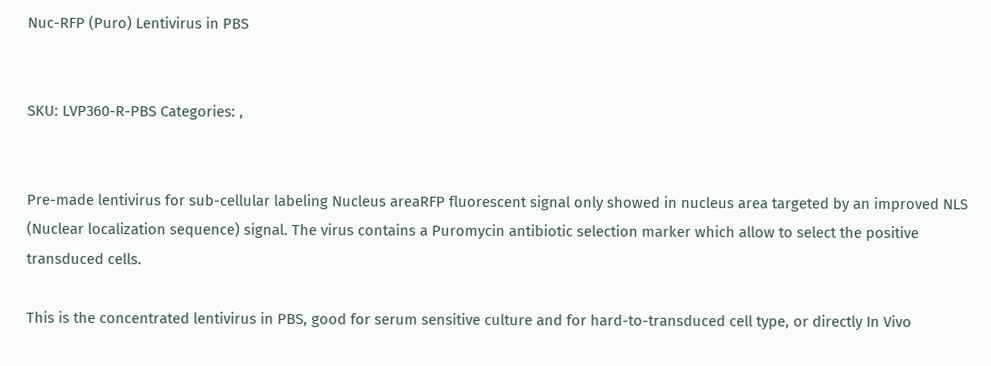Nuc-RFP (Puro) Lentivirus in PBS


SKU: LVP360-R-PBS Categories: ,


Pre-made lentivirus for sub-cellular labeling Nucleus areaRFP fluorescent signal only showed in nucleus area targeted by an improved NLS (Nuclear localization sequence) signal. The virus contains a Puromycin antibiotic selection marker which allow to select the positive transduced cells.

This is the concentrated lentivirus in PBS, good for serum sensitive culture and for hard-to-transduced cell type, or directly In Vivo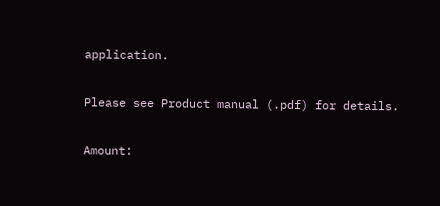application.

Please see Product manual (.pdf) for details.

Amount: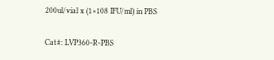200ul/vial x (1×108 IFU/ml) in PBS

Cat#: LVP360-R-PBS